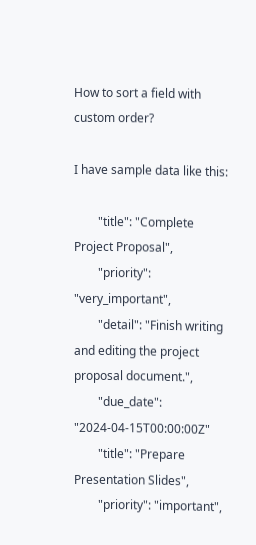How to sort a field with custom order?

I have sample data like this:

        "title": "Complete Project Proposal",
        "priority": "very_important",
        "detail": "Finish writing and editing the project proposal document.",
        "due_date": "2024-04-15T00:00:00Z"
        "title": "Prepare Presentation Slides",
        "priority": "important",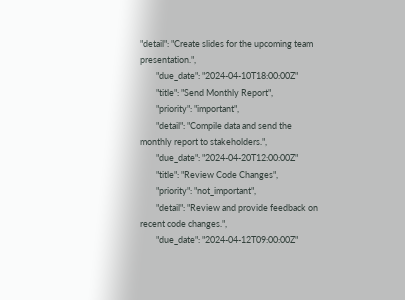"detail": "Create slides for the upcoming team presentation.",
        "due_date": "2024-04-10T18:00:00Z"
        "title": "Send Monthly Report",
        "priority": "important",
        "detail": "Compile data and send the monthly report to stakeholders.",
        "due_date": "2024-04-20T12:00:00Z"
        "title": "Review Code Changes",
        "priority": "not_important",
        "detail": "Review and provide feedback on recent code changes.",
        "due_date": "2024-04-12T09:00:00Z"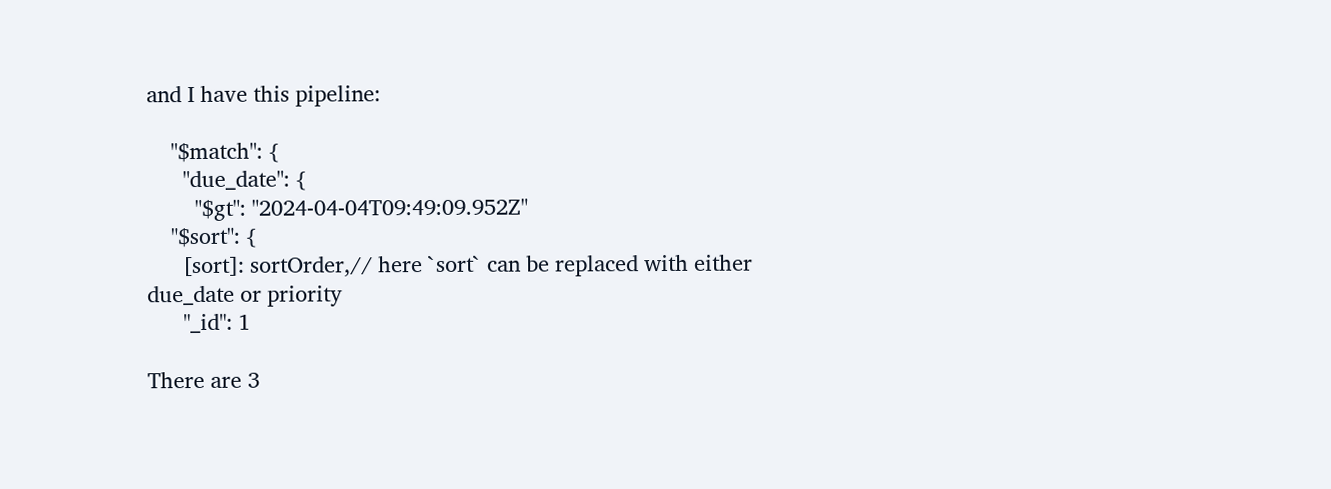and I have this pipeline:

    "$match": {
      "due_date": {
        "$gt": "2024-04-04T09:49:09.952Z"
    "$sort": {
      [sort]: sortOrder,// here `sort` can be replaced with either due_date or priority
      "_id": 1

There are 3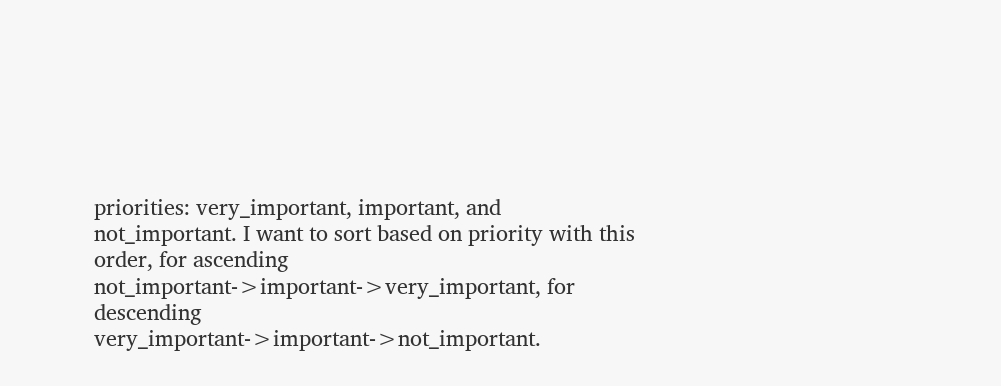priorities: very_important, important, and not_important. I want to sort based on priority with this order, for ascending not_important->important->very_important, for descending very_important->important->not_important.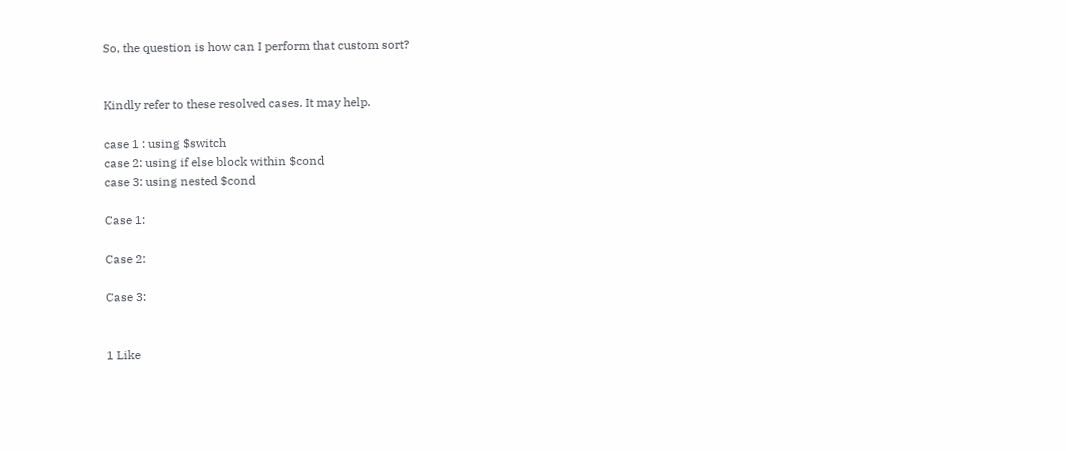So, the question is how can I perform that custom sort?


Kindly refer to these resolved cases. It may help.

case 1 : using $switch
case 2: using if else block within $cond
case 3: using nested $cond

Case 1:

Case 2:

Case 3:


1 Like